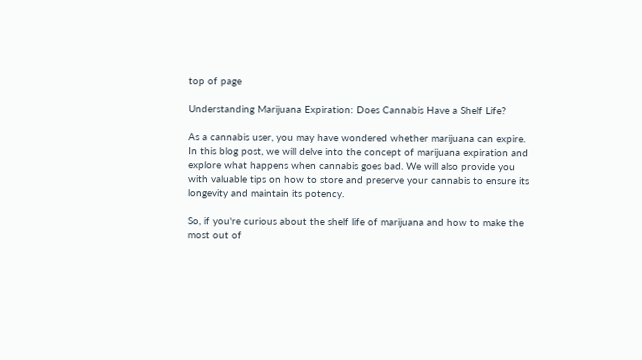top of page

Understanding Marijuana Expiration: Does Cannabis Have a Shelf Life?

As a cannabis user, you may have wondered whether marijuana can expire. In this blog post, we will delve into the concept of marijuana expiration and explore what happens when cannabis goes bad. We will also provide you with valuable tips on how to store and preserve your cannabis to ensure its longevity and maintain its potency.

So, if you're curious about the shelf life of marijuana and how to make the most out of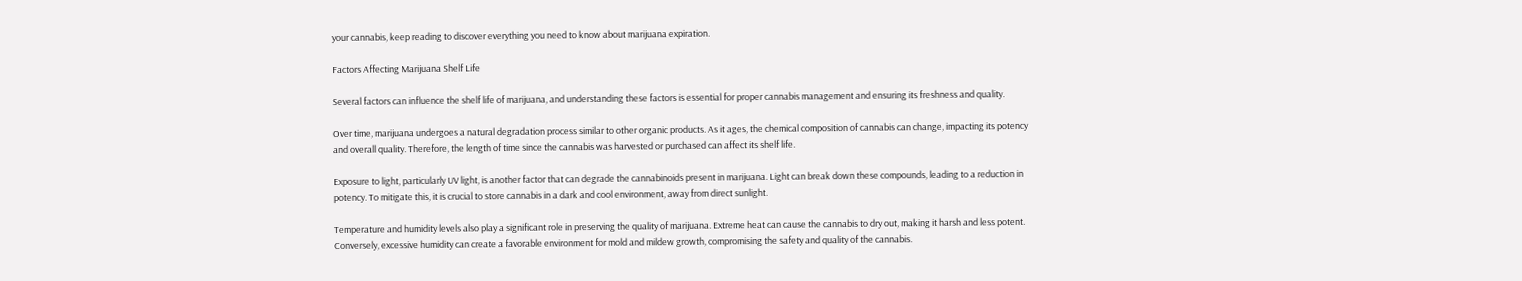your cannabis, keep reading to discover everything you need to know about marijuana expiration.

Factors Affecting Marijuana Shelf Life

Several factors can influence the shelf life of marijuana, and understanding these factors is essential for proper cannabis management and ensuring its freshness and quality.

Over time, marijuana undergoes a natural degradation process similar to other organic products. As it ages, the chemical composition of cannabis can change, impacting its potency and overall quality. Therefore, the length of time since the cannabis was harvested or purchased can affect its shelf life.

Exposure to light, particularly UV light, is another factor that can degrade the cannabinoids present in marijuana. Light can break down these compounds, leading to a reduction in potency. To mitigate this, it is crucial to store cannabis in a dark and cool environment, away from direct sunlight.

Temperature and humidity levels also play a significant role in preserving the quality of marijuana. Extreme heat can cause the cannabis to dry out, making it harsh and less potent. Conversely, excessive humidity can create a favorable environment for mold and mildew growth, compromising the safety and quality of the cannabis.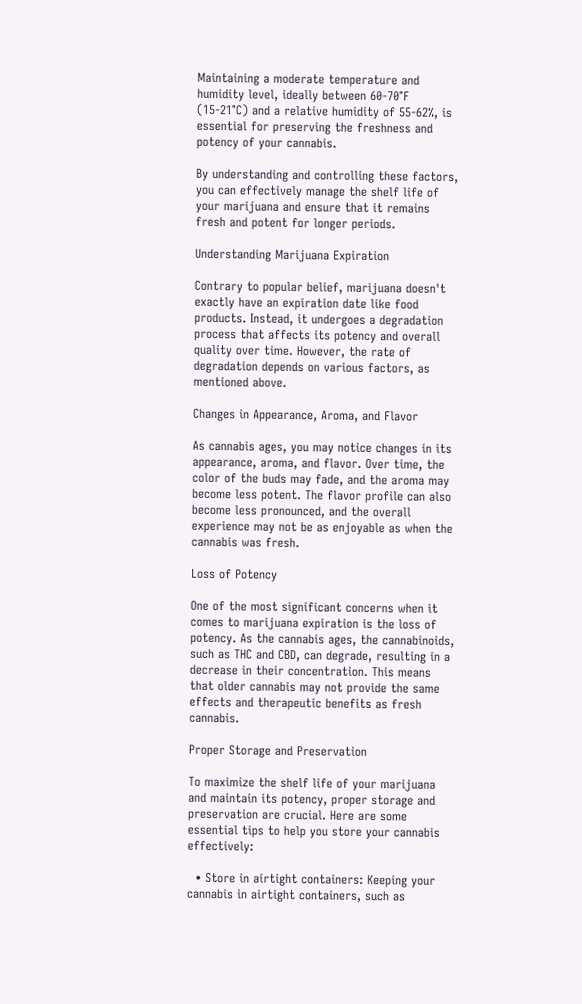Maintaining a moderate temperature and humidity level, ideally between 60-70°F (15-21°C) and a relative humidity of 55-62%, is essential for preserving the freshness and potency of your cannabis.

By understanding and controlling these factors, you can effectively manage the shelf life of your marijuana and ensure that it remains fresh and potent for longer periods.

Understanding Marijuana Expiration

Contrary to popular belief, marijuana doesn't exactly have an expiration date like food products. Instead, it undergoes a degradation process that affects its potency and overall quality over time. However, the rate of degradation depends on various factors, as mentioned above.

Changes in Appearance, Aroma, and Flavor

As cannabis ages, you may notice changes in its appearance, aroma, and flavor. Over time, the color of the buds may fade, and the aroma may become less potent. The flavor profile can also become less pronounced, and the overall experience may not be as enjoyable as when the cannabis was fresh.

Loss of Potency

One of the most significant concerns when it comes to marijuana expiration is the loss of potency. As the cannabis ages, the cannabinoids, such as THC and CBD, can degrade, resulting in a decrease in their concentration. This means that older cannabis may not provide the same effects and therapeutic benefits as fresh cannabis.

Proper Storage and Preservation

To maximize the shelf life of your marijuana and maintain its potency, proper storage and preservation are crucial. Here are some essential tips to help you store your cannabis effectively:

  • Store in airtight containers: Keeping your cannabis in airtight containers, such as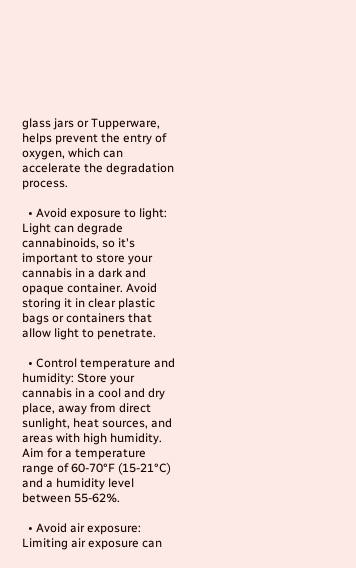glass jars or Tupperware, helps prevent the entry of oxygen, which can accelerate the degradation process.

  • Avoid exposure to light: Light can degrade cannabinoids, so it's important to store your cannabis in a dark and opaque container. Avoid storing it in clear plastic bags or containers that allow light to penetrate.

  • Control temperature and humidity: Store your cannabis in a cool and dry place, away from direct sunlight, heat sources, and areas with high humidity. Aim for a temperature range of 60-70°F (15-21°C) and a humidity level between 55-62%.

  • Avoid air exposure: Limiting air exposure can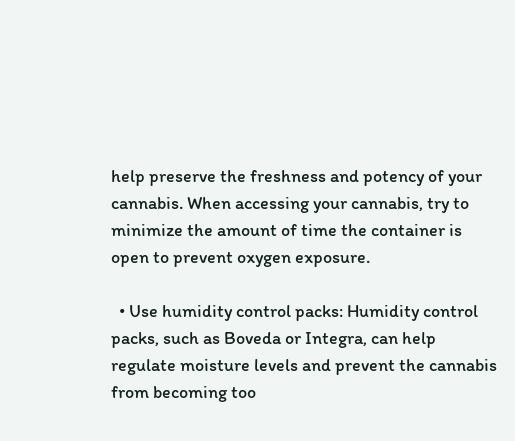help preserve the freshness and potency of your cannabis. When accessing your cannabis, try to minimize the amount of time the container is open to prevent oxygen exposure.

  • Use humidity control packs: Humidity control packs, such as Boveda or Integra, can help regulate moisture levels and prevent the cannabis from becoming too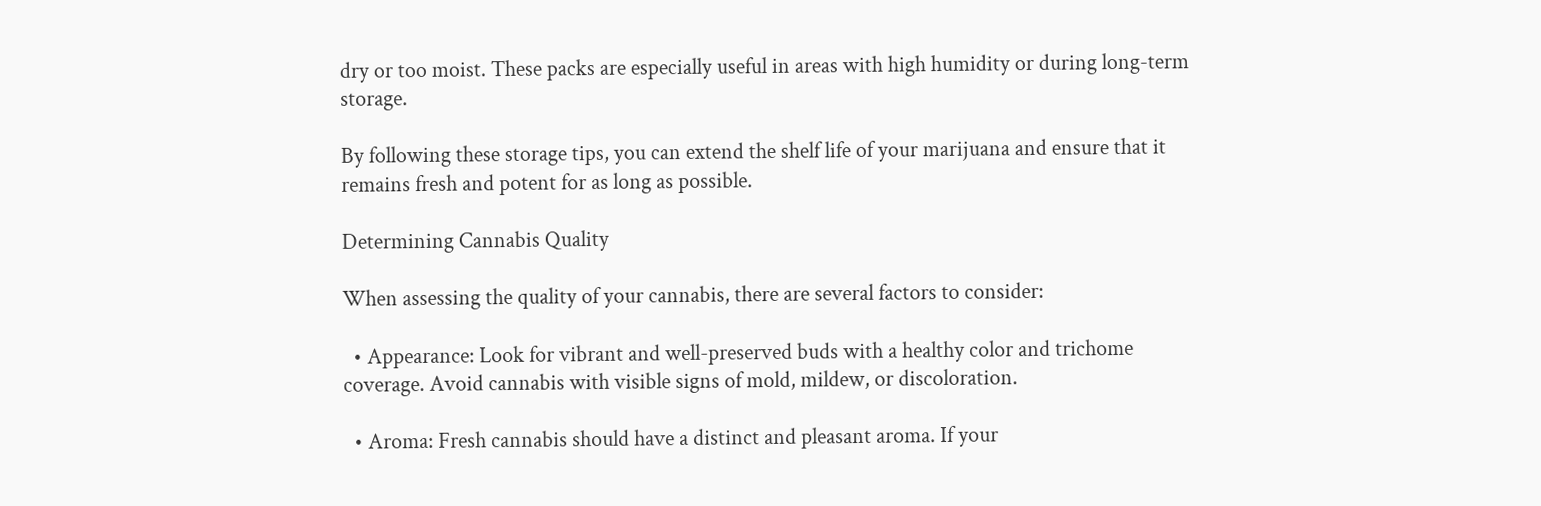dry or too moist. These packs are especially useful in areas with high humidity or during long-term storage.

By following these storage tips, you can extend the shelf life of your marijuana and ensure that it remains fresh and potent for as long as possible.

Determining Cannabis Quality

When assessing the quality of your cannabis, there are several factors to consider:

  • Appearance: Look for vibrant and well-preserved buds with a healthy color and trichome coverage. Avoid cannabis with visible signs of mold, mildew, or discoloration.

  • Aroma: Fresh cannabis should have a distinct and pleasant aroma. If your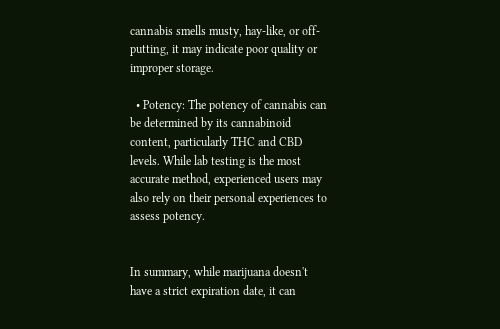cannabis smells musty, hay-like, or off-putting, it may indicate poor quality or improper storage.

  • Potency: The potency of cannabis can be determined by its cannabinoid content, particularly THC and CBD levels. While lab testing is the most accurate method, experienced users may also rely on their personal experiences to assess potency.


In summary, while marijuana doesn't have a strict expiration date, it can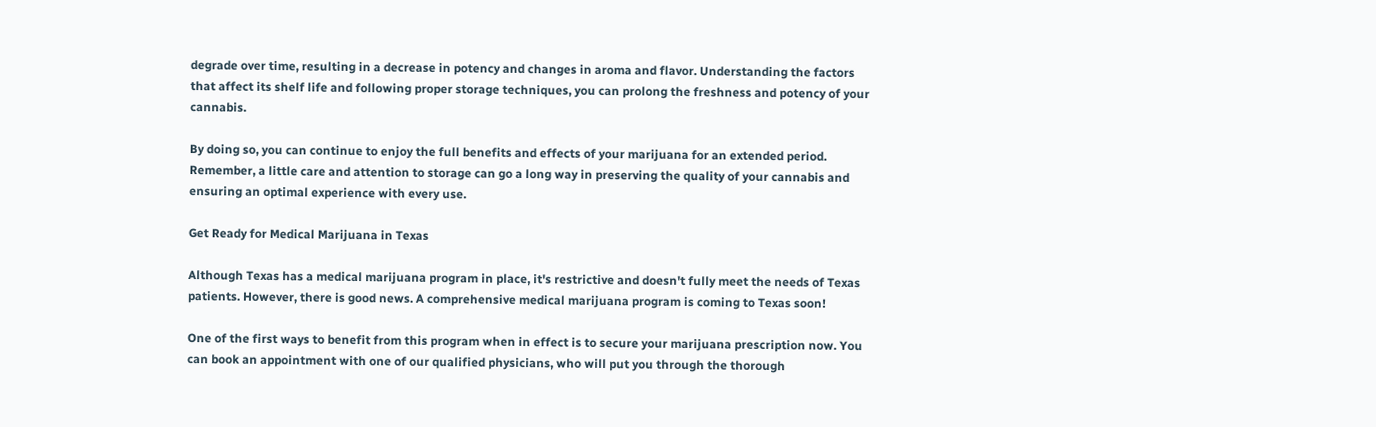degrade over time, resulting in a decrease in potency and changes in aroma and flavor. Understanding the factors that affect its shelf life and following proper storage techniques, you can prolong the freshness and potency of your cannabis.

By doing so, you can continue to enjoy the full benefits and effects of your marijuana for an extended period. Remember, a little care and attention to storage can go a long way in preserving the quality of your cannabis and ensuring an optimal experience with every use.

Get Ready for Medical Marijuana in Texas

Although Texas has a medical marijuana program in place, it's restrictive and doesn't fully meet the needs of Texas patients. However, there is good news. A comprehensive medical marijuana program is coming to Texas soon!

One of the first ways to benefit from this program when in effect is to secure your marijuana prescription now. You can book an appointment with one of our qualified physicians, who will put you through the thorough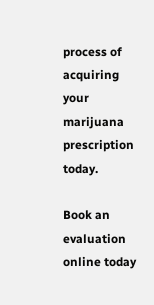process of acquiring your marijuana prescription today.

Book an evaluation online today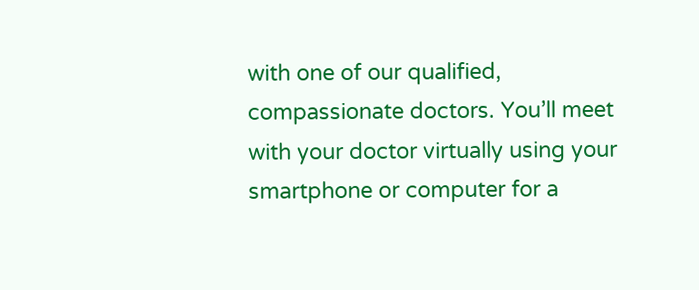with one of our qualified, compassionate doctors. You’ll meet with your doctor virtually using your smartphone or computer for a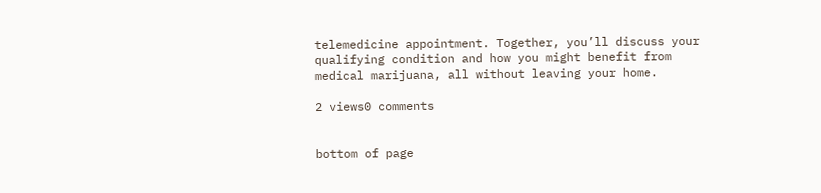telemedicine appointment. Together, you’ll discuss your qualifying condition and how you might benefit from medical marijuana, all without leaving your home.

2 views0 comments


bottom of page